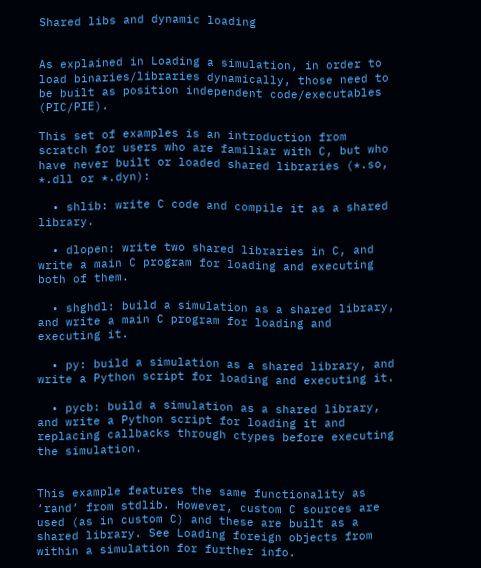Shared libs and dynamic loading


As explained in Loading a simulation, in order to load binaries/libraries dynamically, those need to be built as position independent code/executables (PIC/PIE).

This set of examples is an introduction from scratch for users who are familiar with C, but who have never built or loaded shared libraries (*.so, *.dll or *.dyn):

  • shlib: write C code and compile it as a shared library.

  • dlopen: write two shared libraries in C, and write a main C program for loading and executing both of them.

  • shghdl: build a simulation as a shared library, and write a main C program for loading and executing it.

  • py: build a simulation as a shared library, and write a Python script for loading and executing it.

  • pycb: build a simulation as a shared library, and write a Python script for loading it and replacing callbacks through ctypes before executing the simulation.


This example features the same functionality as ‘rand’ from stdlib. However, custom C sources are used (as in custom C) and these are built as a shared library. See Loading foreign objects from within a simulation for further info.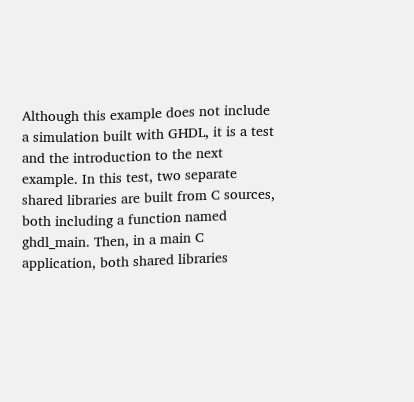Although this example does not include a simulation built with GHDL, it is a test and the introduction to the next example. In this test, two separate shared libraries are built from C sources, both including a function named ghdl_main. Then, in a main C application, both shared libraries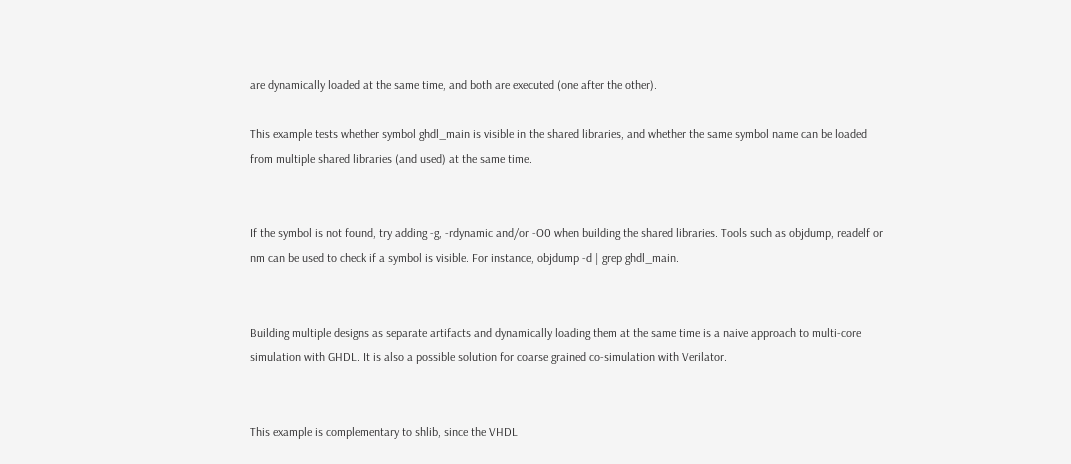are dynamically loaded at the same time, and both are executed (one after the other).

This example tests whether symbol ghdl_main is visible in the shared libraries, and whether the same symbol name can be loaded from multiple shared libraries (and used) at the same time.


If the symbol is not found, try adding -g, -rdynamic and/or -O0 when building the shared libraries. Tools such as objdump, readelf or nm can be used to check if a symbol is visible. For instance, objdump -d | grep ghdl_main.


Building multiple designs as separate artifacts and dynamically loading them at the same time is a naive approach to multi-core simulation with GHDL. It is also a possible solution for coarse grained co-simulation with Verilator.


This example is complementary to shlib, since the VHDL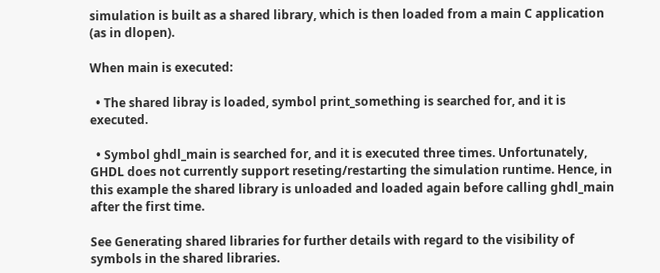simulation is built as a shared library, which is then loaded from a main C application (as in dlopen).

When main is executed:

  • The shared libray is loaded, symbol print_something is searched for, and it is executed.

  • Symbol ghdl_main is searched for, and it is executed three times. Unfortunately, GHDL does not currently support reseting/restarting the simulation runtime. Hence, in this example the shared library is unloaded and loaded again before calling ghdl_main after the first time.

See Generating shared libraries for further details with regard to the visibility of symbols in the shared libraries.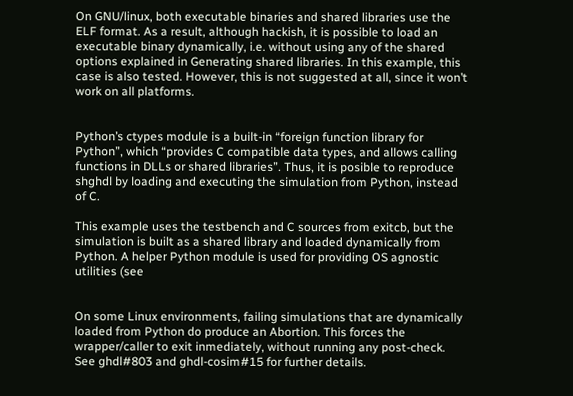On GNU/linux, both executable binaries and shared libraries use the ELF format. As a result, although hackish, it is possible to load an executable binary dynamically, i.e. without using any of the shared options explained in Generating shared libraries. In this example, this case is also tested. However, this is not suggested at all, since it won’t work on all platforms.


Python’s ctypes module is a built-in “foreign function library for Python”, which “provides C compatible data types, and allows calling functions in DLLs or shared libraries”. Thus, it is posible to reproduce shghdl by loading and executing the simulation from Python, instead of C.

This example uses the testbench and C sources from exitcb, but the simulation is built as a shared library and loaded dynamically from Python. A helper Python module is used for providing OS agnostic utilities (see


On some Linux environments, failing simulations that are dynamically loaded from Python do produce an Abortion. This forces the wrapper/caller to exit inmediately, without running any post-check. See ghdl#803 and ghdl-cosim#15 for further details.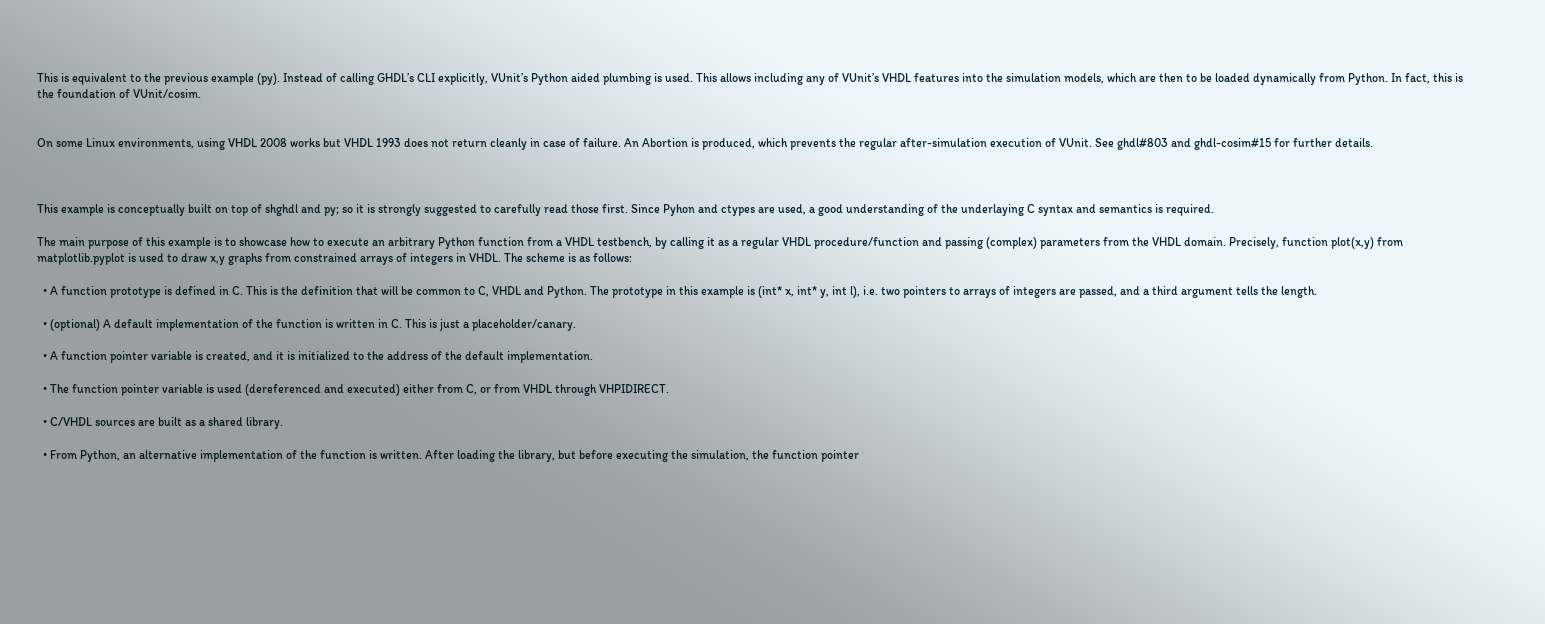This is equivalent to the previous example (py). Instead of calling GHDL’s CLI explicitly, VUnit’s Python aided plumbing is used. This allows including any of VUnit’s VHDL features into the simulation models, which are then to be loaded dynamically from Python. In fact, this is the foundation of VUnit/cosim.


On some Linux environments, using VHDL 2008 works but VHDL 1993 does not return cleanly in case of failure. An Abortion is produced, which prevents the regular after-simulation execution of VUnit. See ghdl#803 and ghdl-cosim#15 for further details.



This example is conceptually built on top of shghdl and py; so it is strongly suggested to carefully read those first. Since Pyhon and ctypes are used, a good understanding of the underlaying C syntax and semantics is required.

The main purpose of this example is to showcase how to execute an arbitrary Python function from a VHDL testbench, by calling it as a regular VHDL procedure/function and passing (complex) parameters from the VHDL domain. Precisely, function plot(x,y) from matplotlib.pyplot is used to draw x,y graphs from constrained arrays of integers in VHDL. The scheme is as follows:

  • A function prototype is defined in C. This is the definition that will be common to C, VHDL and Python. The prototype in this example is (int* x, int* y, int l), i.e. two pointers to arrays of integers are passed, and a third argument tells the length.

  • (optional) A default implementation of the function is written in C. This is just a placeholder/canary.

  • A function pointer variable is created, and it is initialized to the address of the default implementation.

  • The function pointer variable is used (dereferenced and executed) either from C, or from VHDL through VHPIDIRECT.

  • C/VHDL sources are built as a shared library.

  • From Python, an alternative implementation of the function is written. After loading the library, but before executing the simulation, the function pointer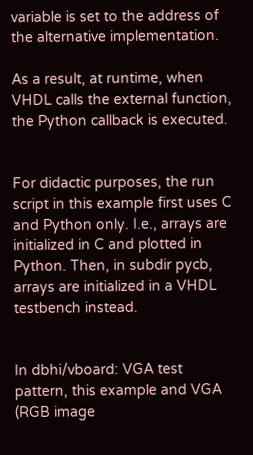variable is set to the address of the alternative implementation.

As a result, at runtime, when VHDL calls the external function, the Python callback is executed.


For didactic purposes, the run script in this example first uses C and Python only. I.e., arrays are initialized in C and plotted in Python. Then, in subdir pycb, arrays are initialized in a VHDL testbench instead.


In dbhi/vboard: VGA test pattern, this example and VGA (RGB image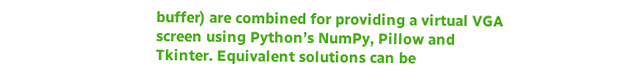buffer) are combined for providing a virtual VGA screen using Python’s NumPy, Pillow and Tkinter. Equivalent solutions can be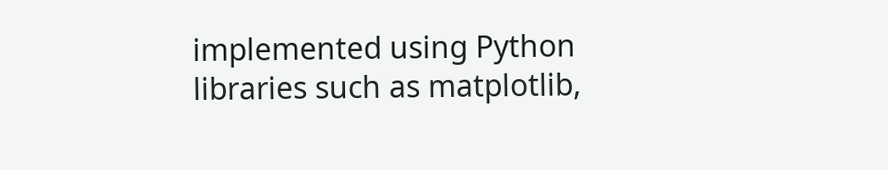implemented using Python libraries such as matplotlib,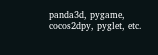panda3d, pygame, cocos2dpy, pyglet, etc.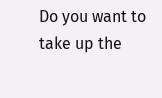Do you want to take up the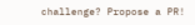challenge? Propose a PR!